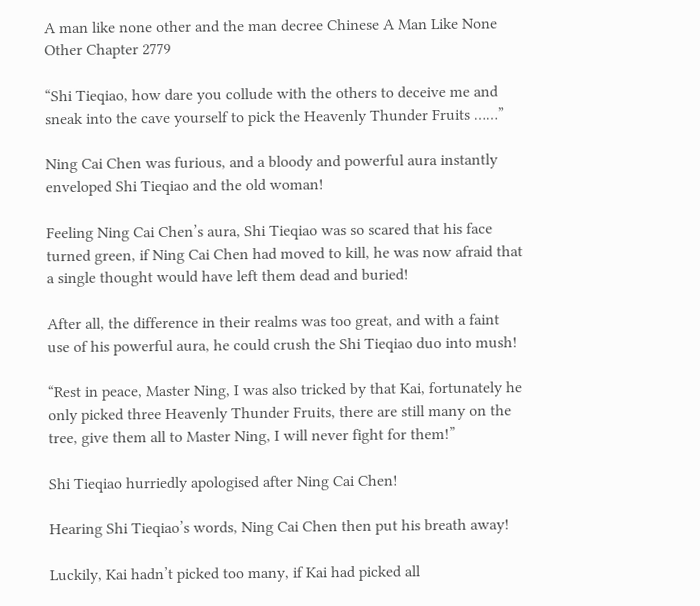A man like none other and the man decree Chinese A Man Like None Other Chapter 2779

“Shi Tieqiao, how dare you collude with the others to deceive me and sneak into the cave yourself to pick the Heavenly Thunder Fruits ……”

Ning Cai Chen was furious, and a bloody and powerful aura instantly enveloped Shi Tieqiao and the old woman!

Feeling Ning Cai Chen’s aura, Shi Tieqiao was so scared that his face turned green, if Ning Cai Chen had moved to kill, he was now afraid that a single thought would have left them dead and buried!

After all, the difference in their realms was too great, and with a faint use of his powerful aura, he could crush the Shi Tieqiao duo into mush!

“Rest in peace, Master Ning, I was also tricked by that Kai, fortunately he only picked three Heavenly Thunder Fruits, there are still many on the tree, give them all to Master Ning, I will never fight for them!”

Shi Tieqiao hurriedly apologised after Ning Cai Chen!

Hearing Shi Tieqiao’s words, Ning Cai Chen then put his breath away!

Luckily, Kai hadn’t picked too many, if Kai had picked all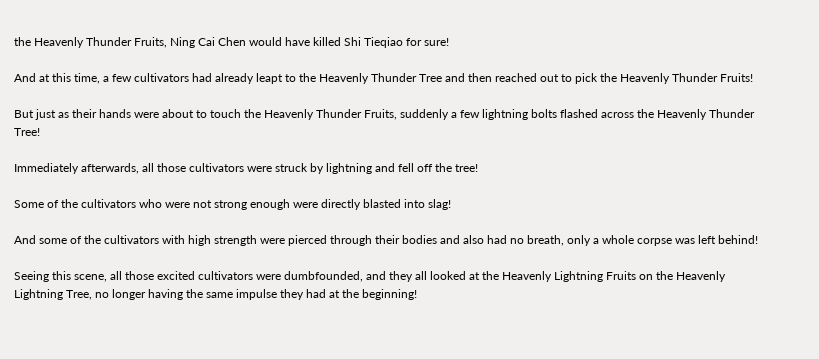the Heavenly Thunder Fruits, Ning Cai Chen would have killed Shi Tieqiao for sure!

And at this time, a few cultivators had already leapt to the Heavenly Thunder Tree and then reached out to pick the Heavenly Thunder Fruits!

But just as their hands were about to touch the Heavenly Thunder Fruits, suddenly a few lightning bolts flashed across the Heavenly Thunder Tree!

Immediately afterwards, all those cultivators were struck by lightning and fell off the tree!

Some of the cultivators who were not strong enough were directly blasted into slag!

And some of the cultivators with high strength were pierced through their bodies and also had no breath, only a whole corpse was left behind!

Seeing this scene, all those excited cultivators were dumbfounded, and they all looked at the Heavenly Lightning Fruits on the Heavenly Lightning Tree, no longer having the same impulse they had at the beginning!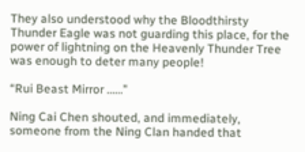They also understood why the Bloodthirsty Thunder Eagle was not guarding this place, for the power of lightning on the Heavenly Thunder Tree was enough to deter many people!

“Rui Beast Mirror ……”

Ning Cai Chen shouted, and immediately, someone from the Ning Clan handed that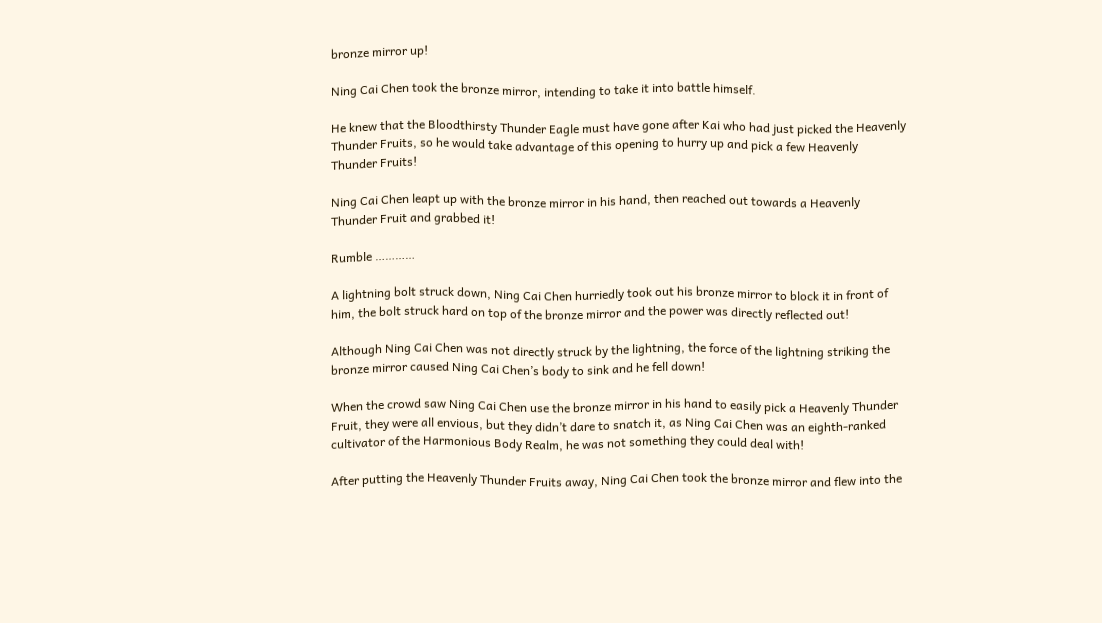bronze mirror up!

Ning Cai Chen took the bronze mirror, intending to take it into battle himself.

He knew that the Bloodthirsty Thunder Eagle must have gone after Kai who had just picked the Heavenly Thunder Fruits, so he would take advantage of this opening to hurry up and pick a few Heavenly Thunder Fruits!

Ning Cai Chen leapt up with the bronze mirror in his hand, then reached out towards a Heavenly Thunder Fruit and grabbed it!

Rumble …………

A lightning bolt struck down, Ning Cai Chen hurriedly took out his bronze mirror to block it in front of him, the bolt struck hard on top of the bronze mirror and the power was directly reflected out!

Although Ning Cai Chen was not directly struck by the lightning, the force of the lightning striking the bronze mirror caused Ning Cai Chen’s body to sink and he fell down!

When the crowd saw Ning Cai Chen use the bronze mirror in his hand to easily pick a Heavenly Thunder Fruit, they were all envious, but they didn’t dare to snatch it, as Ning Cai Chen was an eighth-ranked cultivator of the Harmonious Body Realm, he was not something they could deal with!

After putting the Heavenly Thunder Fruits away, Ning Cai Chen took the bronze mirror and flew into the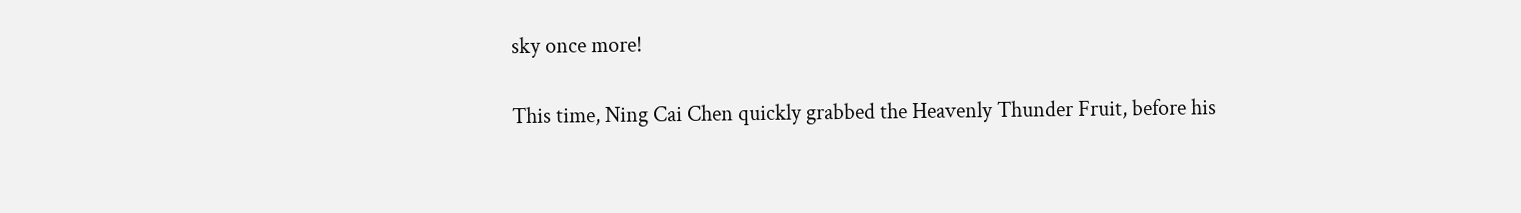sky once more!

This time, Ning Cai Chen quickly grabbed the Heavenly Thunder Fruit, before his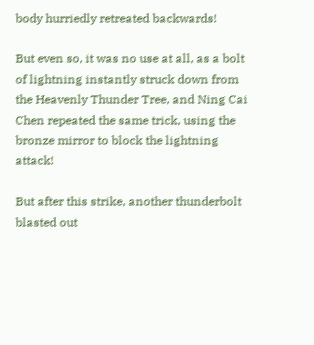body hurriedly retreated backwards!

But even so, it was no use at all, as a bolt of lightning instantly struck down from the Heavenly Thunder Tree, and Ning Cai Chen repeated the same trick, using the bronze mirror to block the lightning attack!

But after this strike, another thunderbolt blasted out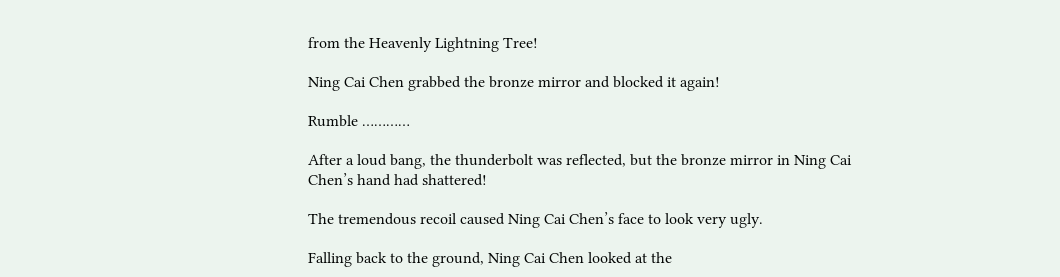from the Heavenly Lightning Tree!

Ning Cai Chen grabbed the bronze mirror and blocked it again!

Rumble …………

After a loud bang, the thunderbolt was reflected, but the bronze mirror in Ning Cai Chen’s hand had shattered!

The tremendous recoil caused Ning Cai Chen’s face to look very ugly.

Falling back to the ground, Ning Cai Chen looked at the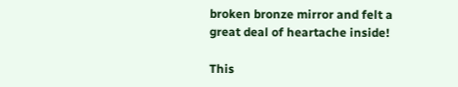broken bronze mirror and felt a great deal of heartache inside!

This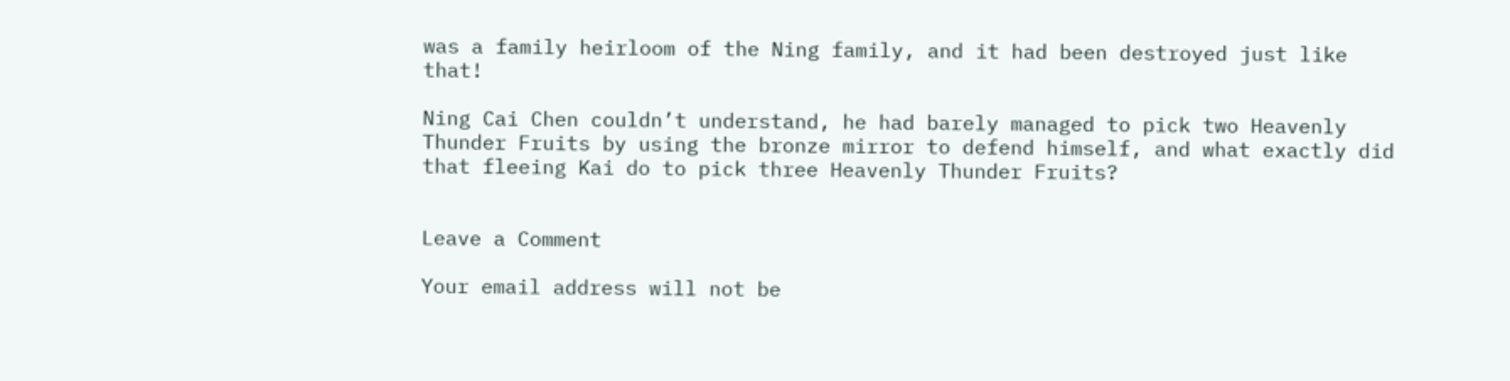was a family heirloom of the Ning family, and it had been destroyed just like that!

Ning Cai Chen couldn’t understand, he had barely managed to pick two Heavenly Thunder Fruits by using the bronze mirror to defend himself, and what exactly did that fleeing Kai do to pick three Heavenly Thunder Fruits?


Leave a Comment

Your email address will not be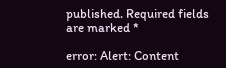published. Required fields are marked *

error: Alert: Content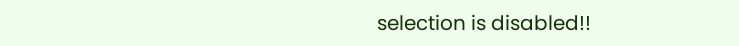selection is disabled!!